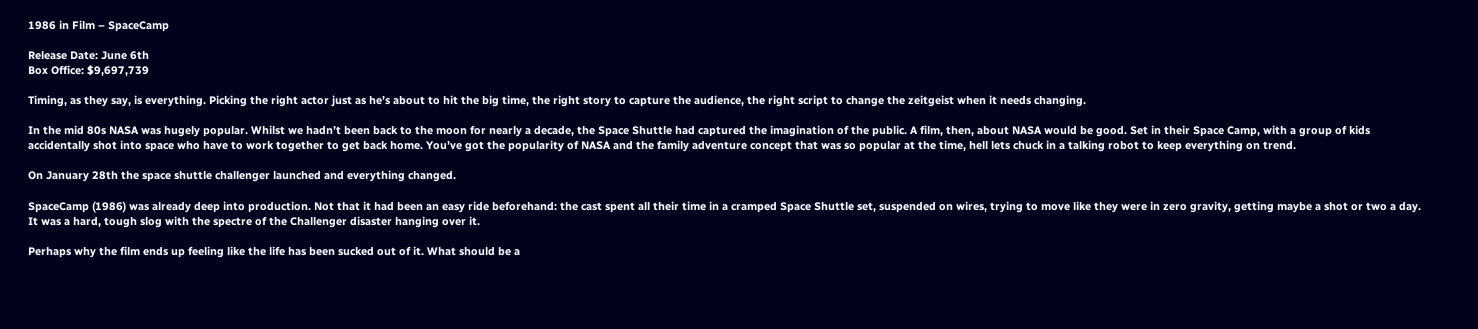1986 in Film – SpaceCamp

Release Date: June 6th
Box Office: $9,697,739

Timing, as they say, is everything. Picking the right actor just as he’s about to hit the big time, the right story to capture the audience, the right script to change the zeitgeist when it needs changing.

In the mid 80s NASA was hugely popular. Whilst we hadn’t been back to the moon for nearly a decade, the Space Shuttle had captured the imagination of the public. A film, then, about NASA would be good. Set in their Space Camp, with a group of kids accidentally shot into space who have to work together to get back home. You’ve got the popularity of NASA and the family adventure concept that was so popular at the time, hell lets chuck in a talking robot to keep everything on trend.

On January 28th the space shuttle challenger launched and everything changed.

SpaceCamp (1986) was already deep into production. Not that it had been an easy ride beforehand: the cast spent all their time in a cramped Space Shuttle set, suspended on wires, trying to move like they were in zero gravity, getting maybe a shot or two a day. It was a hard, tough slog with the spectre of the Challenger disaster hanging over it.

Perhaps why the film ends up feeling like the life has been sucked out of it. What should be a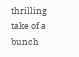thrilling take of a bunch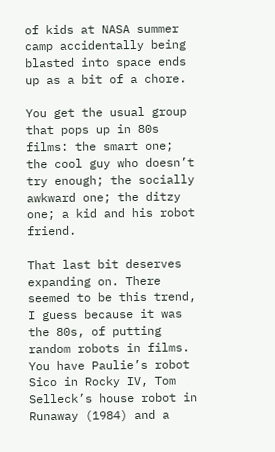of kids at NASA summer camp accidentally being blasted into space ends up as a bit of a chore.

You get the usual group that pops up in 80s films: the smart one; the cool guy who doesn’t try enough; the socially awkward one; the ditzy one; a kid and his robot friend.

That last bit deserves expanding on. There seemed to be this trend, I guess because it was the 80s, of putting random robots in films. You have Paulie’s robot Sico in Rocky IV, Tom Selleck’s house robot in Runaway (1984) and a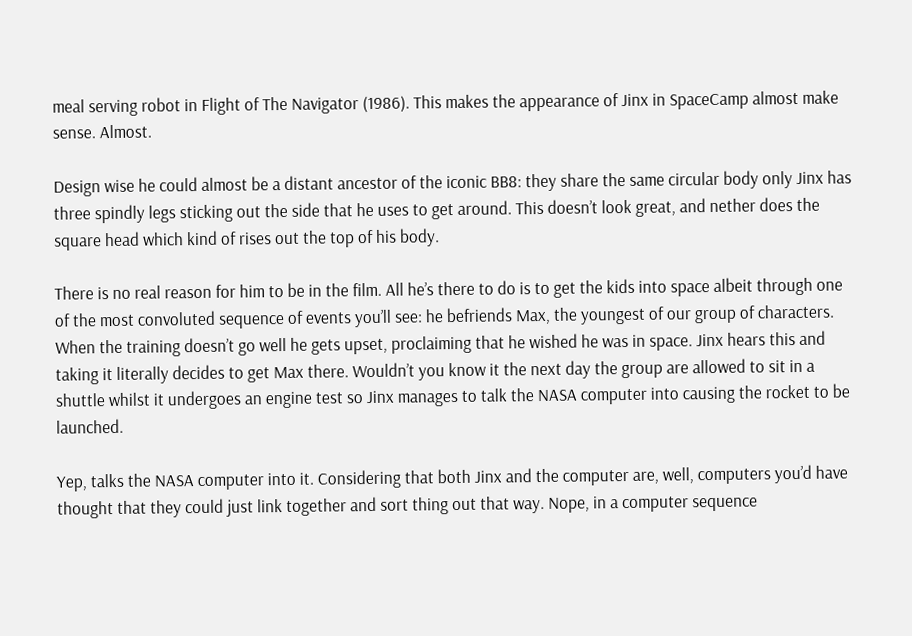meal serving robot in Flight of The Navigator (1986). This makes the appearance of Jinx in SpaceCamp almost make sense. Almost.

Design wise he could almost be a distant ancestor of the iconic BB8: they share the same circular body only Jinx has three spindly legs sticking out the side that he uses to get around. This doesn’t look great, and nether does the square head which kind of rises out the top of his body.

There is no real reason for him to be in the film. All he’s there to do is to get the kids into space albeit through one of the most convoluted sequence of events you’ll see: he befriends Max, the youngest of our group of characters. When the training doesn’t go well he gets upset, proclaiming that he wished he was in space. Jinx hears this and taking it literally decides to get Max there. Wouldn’t you know it the next day the group are allowed to sit in a shuttle whilst it undergoes an engine test so Jinx manages to talk the NASA computer into causing the rocket to be launched.

Yep, talks the NASA computer into it. Considering that both Jinx and the computer are, well, computers you’d have thought that they could just link together and sort thing out that way. Nope, in a computer sequence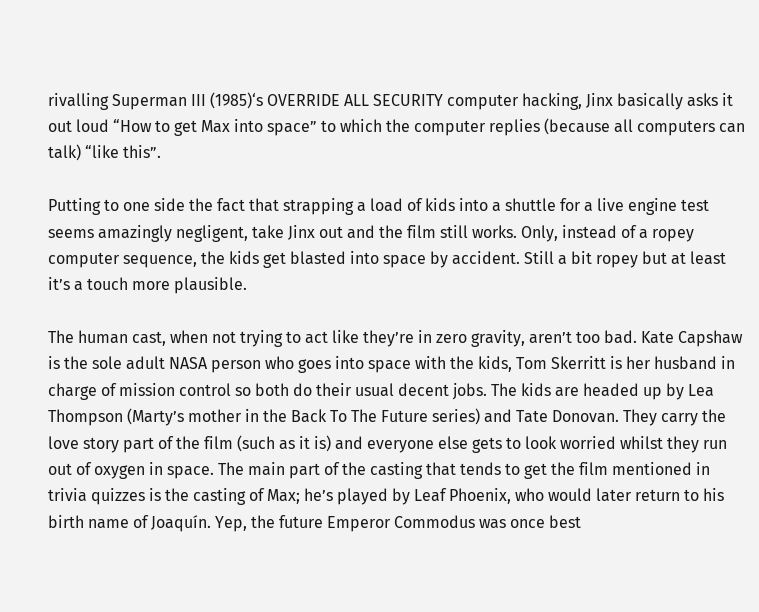rivalling Superman III (1985)‘s OVERRIDE ALL SECURITY computer hacking, Jinx basically asks it out loud “How to get Max into space” to which the computer replies (because all computers can talk) “like this”.

Putting to one side the fact that strapping a load of kids into a shuttle for a live engine test seems amazingly negligent, take Jinx out and the film still works. Only, instead of a ropey computer sequence, the kids get blasted into space by accident. Still a bit ropey but at least it’s a touch more plausible.

The human cast, when not trying to act like they’re in zero gravity, aren’t too bad. Kate Capshaw is the sole adult NASA person who goes into space with the kids, Tom Skerritt is her husband in charge of mission control so both do their usual decent jobs. The kids are headed up by Lea Thompson (Marty’s mother in the Back To The Future series) and Tate Donovan. They carry the love story part of the film (such as it is) and everyone else gets to look worried whilst they run out of oxygen in space. The main part of the casting that tends to get the film mentioned in trivia quizzes is the casting of Max; he’s played by Leaf Phoenix, who would later return to his birth name of Joaquín. Yep, the future Emperor Commodus was once best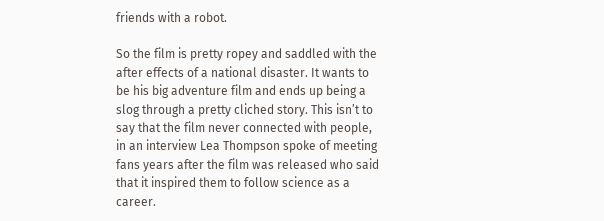friends with a robot.

So the film is pretty ropey and saddled with the after effects of a national disaster. It wants to be his big adventure film and ends up being a slog through a pretty cliched story. This isn’t to say that the film never connected with people, in an interview Lea Thompson spoke of meeting fans years after the film was released who said that it inspired them to follow science as a career.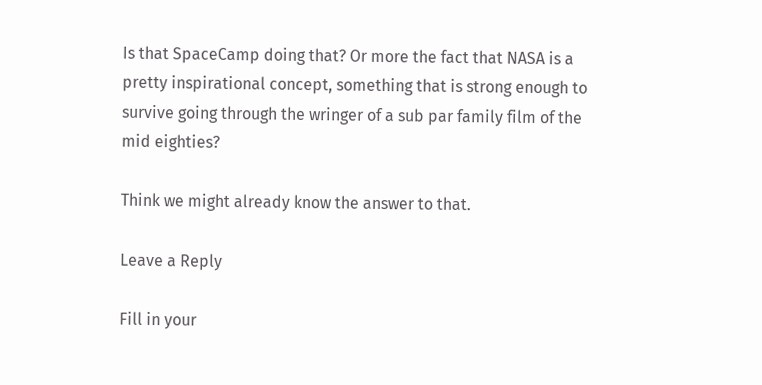Is that SpaceCamp doing that? Or more the fact that NASA is a pretty inspirational concept, something that is strong enough to survive going through the wringer of a sub par family film of the mid eighties?

Think we might already know the answer to that.

Leave a Reply

Fill in your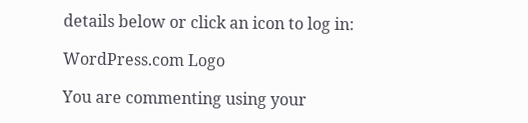details below or click an icon to log in:

WordPress.com Logo

You are commenting using your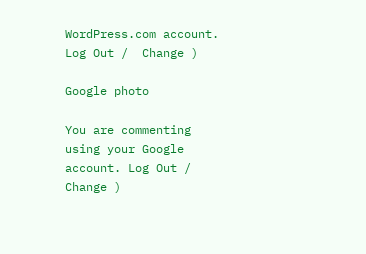WordPress.com account. Log Out /  Change )

Google photo

You are commenting using your Google account. Log Out /  Change )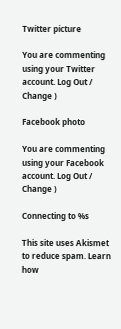Twitter picture

You are commenting using your Twitter account. Log Out /  Change )

Facebook photo

You are commenting using your Facebook account. Log Out /  Change )

Connecting to %s

This site uses Akismet to reduce spam. Learn how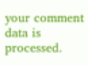your comment data is processed.